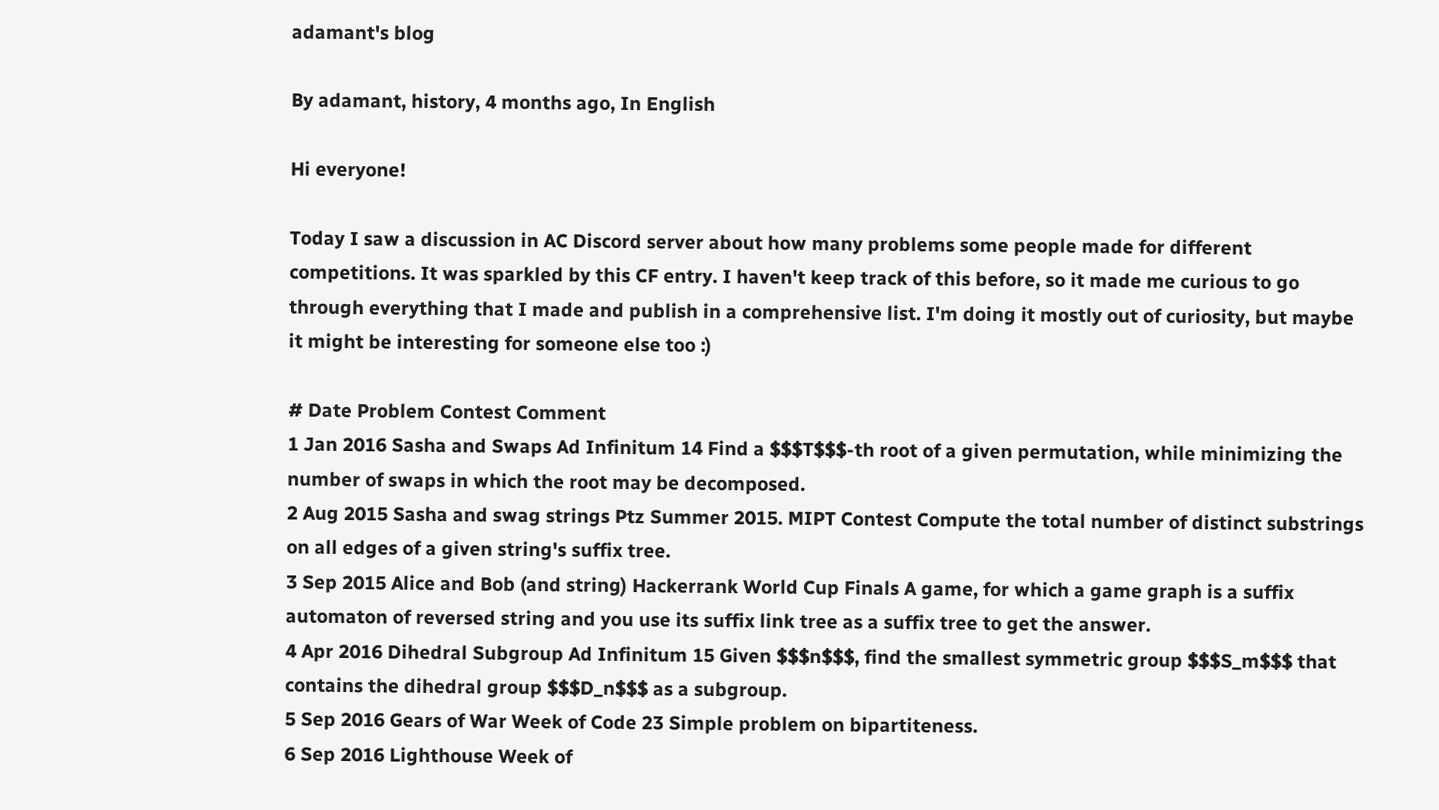adamant's blog

By adamant, history, 4 months ago, In English

Hi everyone!

Today I saw a discussion in AC Discord server about how many problems some people made for different competitions. It was sparkled by this CF entry. I haven't keep track of this before, so it made me curious to go through everything that I made and publish in a comprehensive list. I'm doing it mostly out of curiosity, but maybe it might be interesting for someone else too :)

# Date Problem Contest Comment
1 Jan 2016 Sasha and Swaps Ad Infinitum 14 Find a $$$T$$$-th root of a given permutation, while minimizing the number of swaps in which the root may be decomposed.
2 Aug 2015 Sasha and swag strings Ptz Summer 2015. MIPT Contest Compute the total number of distinct substrings on all edges of a given string's suffix tree.
3 Sep 2015 Alice and Bob (and string) Hackerrank World Cup Finals A game, for which a game graph is a suffix automaton of reversed string and you use its suffix link tree as a suffix tree to get the answer.
4 Apr 2016 Dihedral Subgroup Ad Infinitum 15 Given $$$n$$$, find the smallest symmetric group $$$S_m$$$ that contains the dihedral group $$$D_n$$$ as a subgroup.
5 Sep 2016 Gears of War Week of Code 23 Simple problem on bipartiteness.
6 Sep 2016 Lighthouse Week of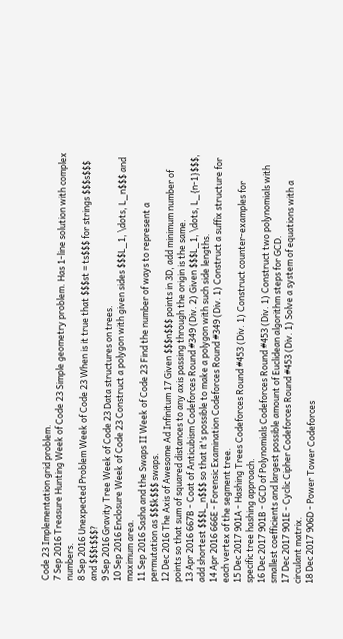Code 23 Implementation grid problem.
7 Sep 2016 Treasure Hunting Week of Code 23 Simple geometry problem. Has 1-line solution with complex numbers.
8 Sep 2016 Unexpected Problem Week of Code 23 When is it true that $$$st = ts$$$ for strings $$$s$$$ and $$$t$$$?
9 Sep 2016 Gravity Tree Week of Code 23 Data structures on trees.
10 Sep 2016 Enclosure Week of Code 23 Construct a polygon with given sides $$$L_1, \dots, L_n$$$ and maximum area.
11 Sep 2016 Sasha and the Swaps II Week of Code 23 Find the number of ways to represent a permutation as $$$k$$$ swaps.
12 Dec 2016 The Axis of Awesome Ad Infinitum 17 Given $$$n$$$ points in 3D, add minimum number of points so that sum of squared distances to any axis passing through the origin is the same.
13 Apr 2016 667B - Coat of Anticubism Codeforces Round #349 (Div. 2) Given $$$L_1, \dots, L_{n-1}$$$, add shortest $$$L_n$$$ so that it's possible to make a polygon with such side lengths.
14 Apr 2016 666E - Forensic Examination Codeforces Round #349 (Div. 1) Construct a suffix structure for each vertex of the segment tree.
15 Dec 2017 901A - Hashing Trees Codeforces Round #453 (Div. 1) Construct counter-examples for specific tree hashing approach.
16 Dec 2017 901B - GCD of Polynomials Codeforces Round #453 (Div. 1) Construct two polynomials with smallest coefficients and largest possible amount of Euclidean algorithm steps for GCD.
17 Dec 2017 901E - Cyclic Cipher Codeforces Round #453 (Div. 1) Solve a system of equations with a circulant matrix.
18 Dec 2017 906D - Power Tower Codeforces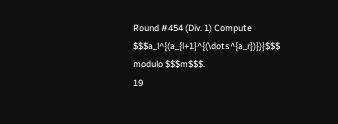Round #454 (Div. 1) Compute $$$a_l^{(a_{l+1}^{(\dots^{a_r})})}$$$ modulo $$$m$$$.
19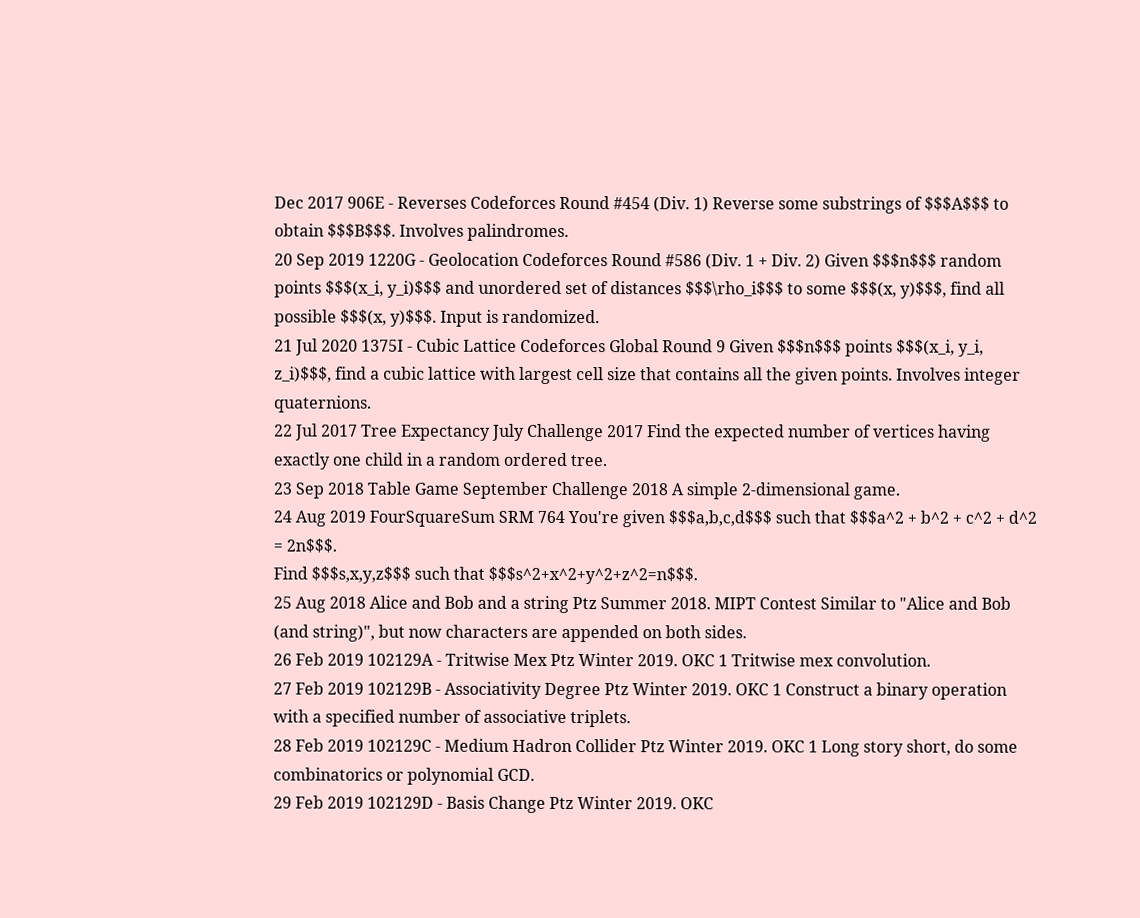Dec 2017 906E - Reverses Codeforces Round #454 (Div. 1) Reverse some substrings of $$$A$$$ to obtain $$$B$$$. Involves palindromes.
20 Sep 2019 1220G - Geolocation Codeforces Round #586 (Div. 1 + Div. 2) Given $$$n$$$ random points $$$(x_i, y_i)$$$ and unordered set of distances $$$\rho_i$$$ to some $$$(x, y)$$$, find all possible $$$(x, y)$$$. Input is randomized.
21 Jul 2020 1375I - Cubic Lattice Codeforces Global Round 9 Given $$$n$$$ points $$$(x_i, y_i, z_i)$$$, find a cubic lattice with largest cell size that contains all the given points. Involves integer quaternions.
22 Jul 2017 Tree Expectancy July Challenge 2017 Find the expected number of vertices having exactly one child in a random ordered tree.
23 Sep 2018 Table Game September Challenge 2018 A simple 2-dimensional game.
24 Aug 2019 FourSquareSum SRM 764 You're given $$$a,b,c,d$$$ such that $$$a^2 + b^2 + c^2 + d^2 = 2n$$$.
Find $$$s,x,y,z$$$ such that $$$s^2+x^2+y^2+z^2=n$$$.
25 Aug 2018 Alice and Bob and a string Ptz Summer 2018. MIPT Contest Similar to "Alice and Bob (and string)", but now characters are appended on both sides.
26 Feb 2019 102129A - Tritwise Mex Ptz Winter 2019. OKC 1 Tritwise mex convolution.
27 Feb 2019 102129B - Associativity Degree Ptz Winter 2019. OKC 1 Construct a binary operation with a specified number of associative triplets.
28 Feb 2019 102129C - Medium Hadron Collider Ptz Winter 2019. OKC 1 Long story short, do some combinatorics or polynomial GCD.
29 Feb 2019 102129D - Basis Change Ptz Winter 2019. OKC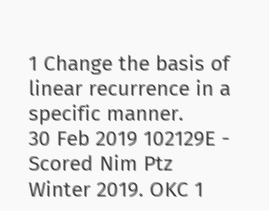1 Change the basis of linear recurrence in a specific manner.
30 Feb 2019 102129E - Scored Nim Ptz Winter 2019. OKC 1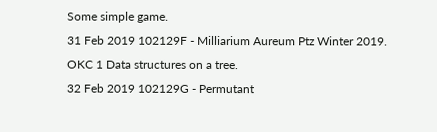Some simple game.
31 Feb 2019 102129F - Milliarium Aureum Ptz Winter 2019. OKC 1 Data structures on a tree.
32 Feb 2019 102129G - Permutant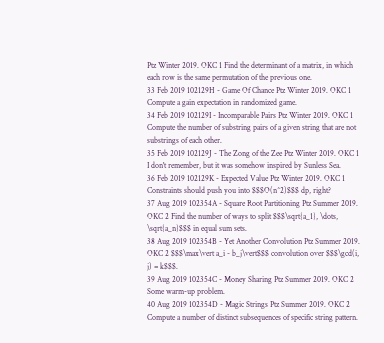Ptz Winter 2019. OKC 1 Find the determinant of a matrix, in which each row is the same permutation of the previous one.
33 Feb 2019 102129H - Game Of Chance Ptz Winter 2019. OKC 1 Compute a gain expectation in randomized game.
34 Feb 2019 102129I - Incomparable Pairs Ptz Winter 2019. OKC 1 Compute the number of substring pairs of a given string that are not substrings of each other.
35 Feb 2019 102129J - The Zong of the Zee Ptz Winter 2019. OKC 1 I don't remember, but it was somehow inspired by Sunless Sea.
36 Feb 2019 102129K - Expected Value Ptz Winter 2019. OKC 1 Constraints should push you into $$$O(n^2)$$$ dp, right?
37 Aug 2019 102354A - Square Root Partitioning Ptz Summer 2019. OKC 2 Find the number of ways to split $$$\sqrt{a_1}, \dots, \sqrt{a_n}$$$ in equal sum sets.
38 Aug 2019 102354B - Yet Another Convolution Ptz Summer 2019. OKC 2 $$$\max\vert a_i - b_j\vert$$$ convolution over $$$\gcd(i, j) = k$$$.
39 Aug 2019 102354C - Money Sharing Ptz Summer 2019. OKC 2 Some warm-up problem.
40 Aug 2019 102354D - Magic Strings Ptz Summer 2019. OKC 2 Compute a number of distinct subsequences of specific string pattern.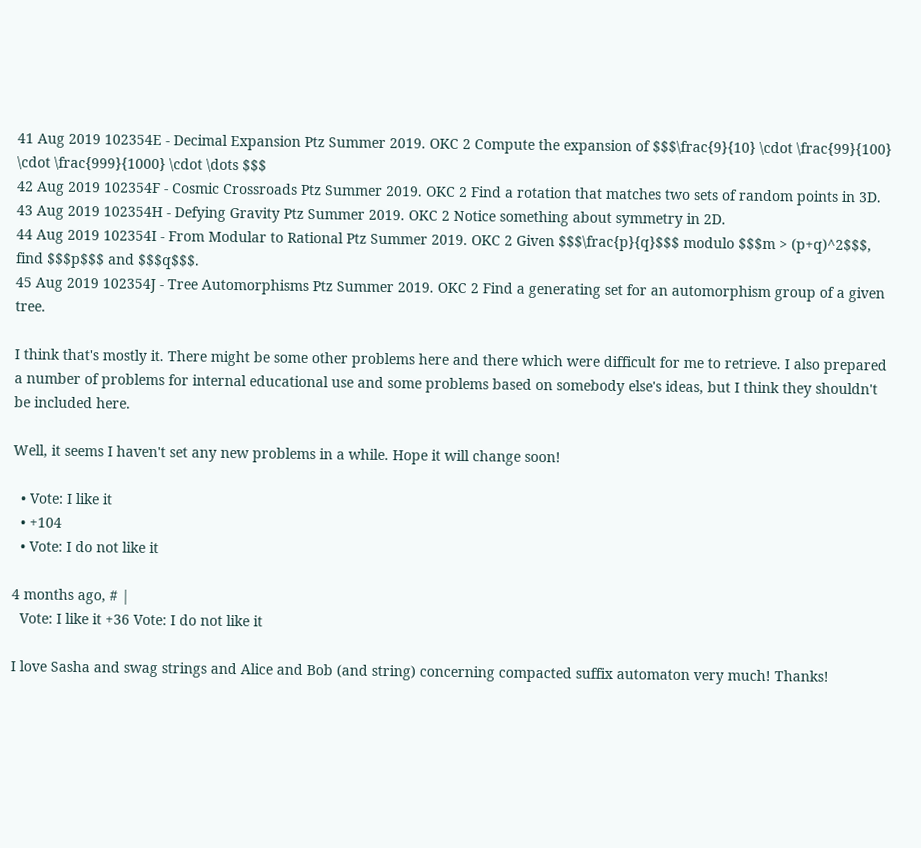41 Aug 2019 102354E - Decimal Expansion Ptz Summer 2019. OKC 2 Compute the expansion of $$$\frac{9}{10} \cdot \frac{99}{100} \cdot \frac{999}{1000} \cdot \dots $$$
42 Aug 2019 102354F - Cosmic Crossroads Ptz Summer 2019. OKC 2 Find a rotation that matches two sets of random points in 3D.
43 Aug 2019 102354H - Defying Gravity Ptz Summer 2019. OKC 2 Notice something about symmetry in 2D.
44 Aug 2019 102354I - From Modular to Rational Ptz Summer 2019. OKC 2 Given $$$\frac{p}{q}$$$ modulo $$$m > (p+q)^2$$$, find $$$p$$$ and $$$q$$$.
45 Aug 2019 102354J - Tree Automorphisms Ptz Summer 2019. OKC 2 Find a generating set for an automorphism group of a given tree.

I think that's mostly it. There might be some other problems here and there which were difficult for me to retrieve. I also prepared a number of problems for internal educational use and some problems based on somebody else's ideas, but I think they shouldn't be included here.

Well, it seems I haven't set any new problems in a while. Hope it will change soon!

  • Vote: I like it
  • +104
  • Vote: I do not like it

4 months ago, # |
  Vote: I like it +36 Vote: I do not like it

I love Sasha and swag strings and Alice and Bob (and string) concerning compacted suffix automaton very much! Thanks!